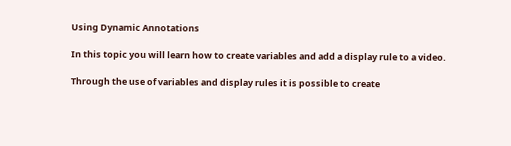Using Dynamic Annotations

In this topic you will learn how to create variables and add a display rule to a video.

Through the use of variables and display rules it is possible to create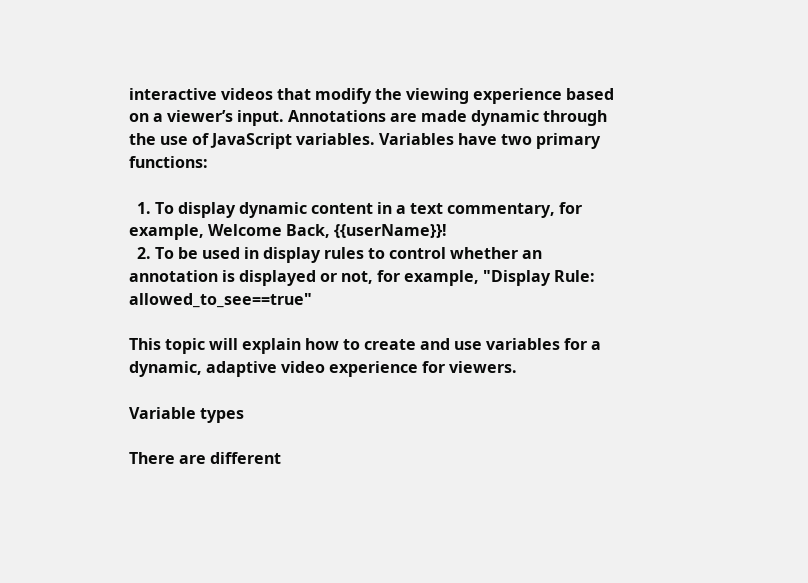interactive videos that modify the viewing experience based on a viewer’s input. Annotations are made dynamic through the use of JavaScript variables. Variables have two primary functions:

  1. To display dynamic content in a text commentary, for example, Welcome Back, {{userName}}!
  2. To be used in display rules to control whether an annotation is displayed or not, for example, "Display Rule: allowed_to_see==true"

This topic will explain how to create and use variables for a dynamic, adaptive video experience for viewers.

Variable types

There are different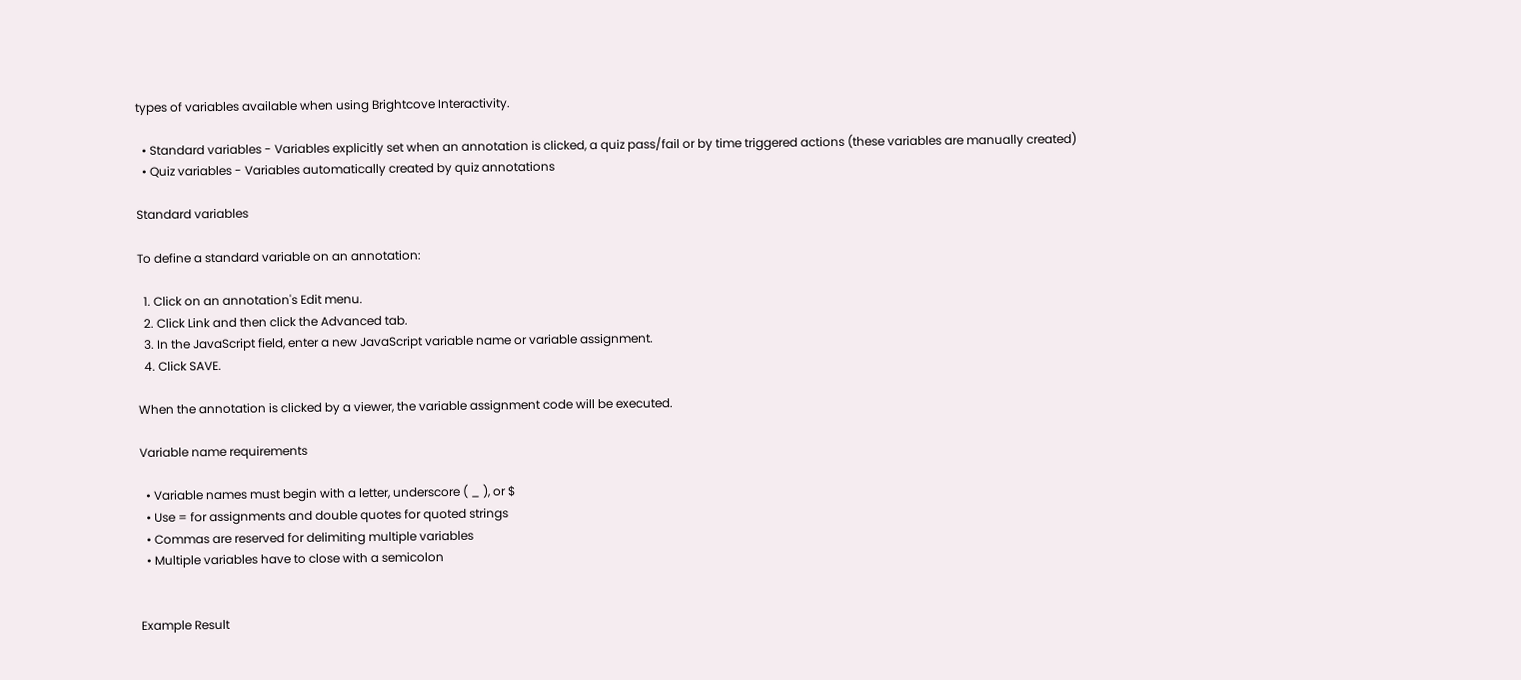types of variables available when using Brightcove Interactivity.

  • Standard variables - Variables explicitly set when an annotation is clicked, a quiz pass/fail or by time triggered actions (these variables are manually created)
  • Quiz variables - Variables automatically created by quiz annotations

Standard variables

To define a standard variable on an annotation:

  1. Click on an annotation's Edit menu.
  2. Click Link and then click the Advanced tab.
  3. In the JavaScript field, enter a new JavaScript variable name or variable assignment.
  4. Click SAVE.

When the annotation is clicked by a viewer, the variable assignment code will be executed.

Variable name requirements

  • Variable names must begin with a letter, underscore ( _ ), or $
  • Use = for assignments and double quotes for quoted strings
  • Commas are reserved for delimiting multiple variables
  • Multiple variables have to close with a semicolon


Example Result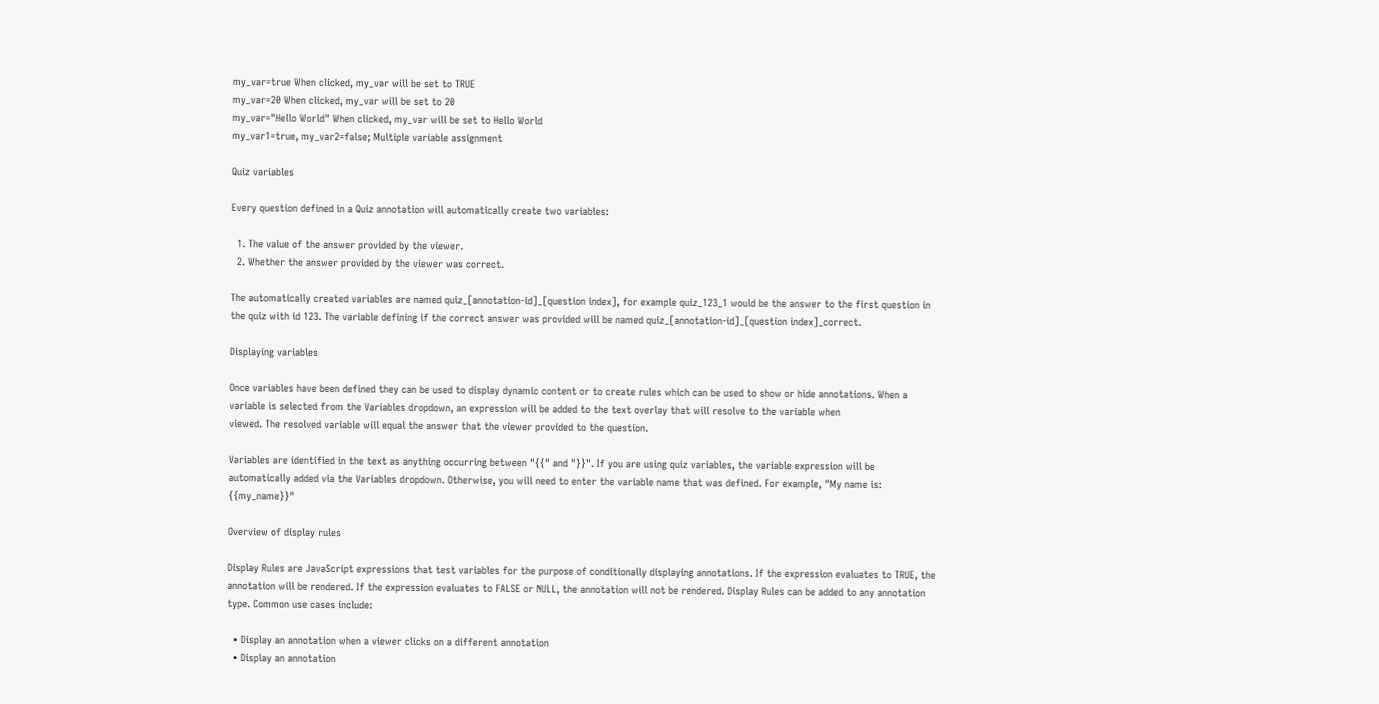my_var=true When clicked, my_var will be set to TRUE
my_var=20 When clicked, my_var will be set to 20
my_var="Hello World" When clicked, my_var will be set to Hello World
my_var1=true, my_var2=false; Multiple variable assignment

Quiz variables

Every question defined in a Quiz annotation will automatically create two variables:

  1. The value of the answer provided by the viewer.
  2. Whether the answer provided by the viewer was correct.

The automatically created variables are named quiz_[annotation-id]_[question index], for example quiz_123_1 would be the answer to the first question in the quiz with id 123. The variable defining if the correct answer was provided will be named quiz_[annotation-id]_[question index]_correct.

Displaying variables

Once variables have been defined they can be used to display dynamic content or to create rules which can be used to show or hide annotations. When a variable is selected from the Variables dropdown, an expression will be added to the text overlay that will resolve to the variable when
viewed. The resolved variable will equal the answer that the viewer provided to the question.

Variables are identified in the text as anything occurring between "{{" and "}}". If you are using quiz variables, the variable expression will be automatically added via the Variables dropdown. Otherwise, you will need to enter the variable name that was defined. For example, "My name is: {{my_name}}"

Overview of display rules

Display Rules are JavaScript expressions that test variables for the purpose of conditionally displaying annotations. If the expression evaluates to TRUE, the annotation will be rendered. If the expression evaluates to FALSE or NULL, the annotation will not be rendered. Display Rules can be added to any annotation type. Common use cases include:

  • Display an annotation when a viewer clicks on a different annotation
  • Display an annotation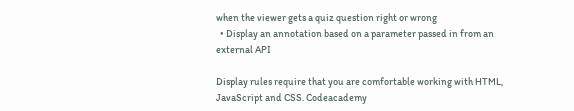when the viewer gets a quiz question right or wrong
  • Display an annotation based on a parameter passed in from an external API

Display rules require that you are comfortable working with HTML, JavaScript and CSS. Codeacademy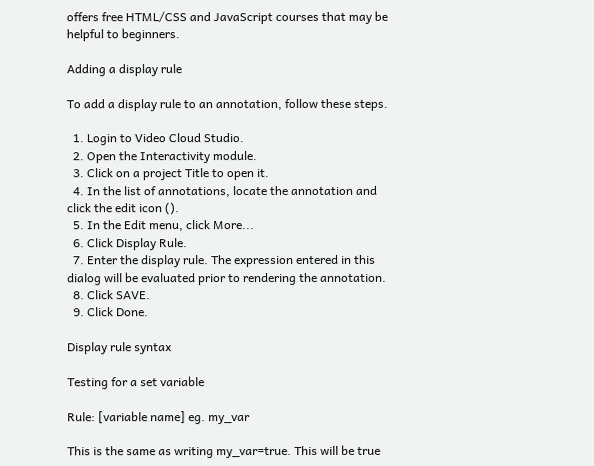offers free HTML/CSS and JavaScript courses that may be helpful to beginners.

Adding a display rule

To add a display rule to an annotation, follow these steps.

  1. Login to Video Cloud Studio.
  2. Open the Interactivity module.
  3. Click on a project Title to open it.
  4. In the list of annotations, locate the annotation and click the edit icon ().
  5. In the Edit menu, click More...
  6. Click Display Rule.
  7. Enter the display rule. The expression entered in this dialog will be evaluated prior to rendering the annotation.
  8. Click SAVE.
  9. Click Done.

Display rule syntax

Testing for a set variable

Rule: [variable name] eg. my_var

This is the same as writing my_var=true. This will be true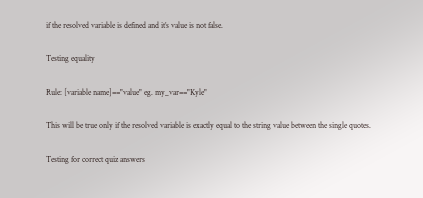if the resolved variable is defined and it’s value is not false.

Testing equality

Rule: [variable name]=="value" eg. my_var=="Kyle"

This will be true only if the resolved variable is exactly equal to the string value between the single quotes.

Testing for correct quiz answers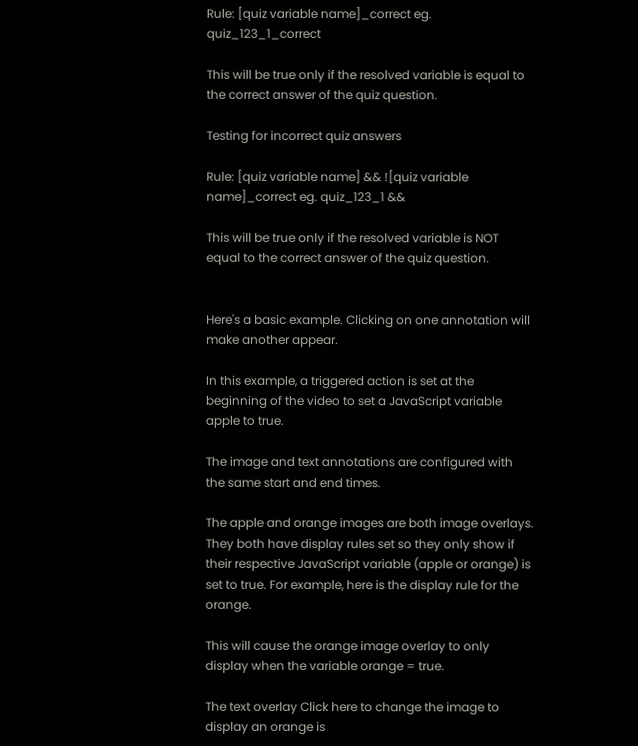Rule: [quiz variable name]_correct eg. quiz_123_1_correct

This will be true only if the resolved variable is equal to the correct answer of the quiz question.

Testing for incorrect quiz answers

Rule: [quiz variable name] && ![quiz variable name]_correct eg. quiz_123_1 &&

This will be true only if the resolved variable is NOT equal to the correct answer of the quiz question.


Here's a basic example. Clicking on one annotation will make another appear.

In this example, a triggered action is set at the beginning of the video to set a JavaScript variable apple to true.

The image and text annotations are configured with the same start and end times.

The apple and orange images are both image overlays. They both have display rules set so they only show if their respective JavaScript variable (apple or orange) is set to true. For example, here is the display rule for the orange.

This will cause the orange image overlay to only display when the variable orange = true.

The text overlay Click here to change the image to display an orange is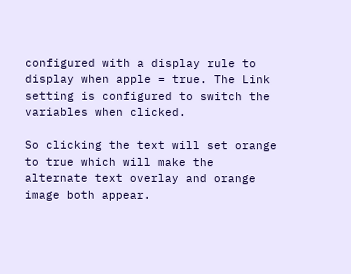configured with a display rule to display when apple = true. The Link setting is configured to switch the variables when clicked.

So clicking the text will set orange to true which will make the alternate text overlay and orange image both appear.